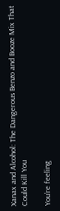Xanax and Alcohol: The Dangerous Benzo and Booze Mix That Could Kill You

You’re feeling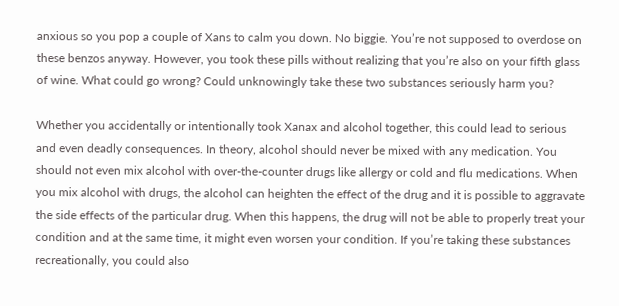anxious so you pop a couple of Xans to calm you down. No biggie. You’re not supposed to overdose on these benzos anyway. However, you took these pills without realizing that you’re also on your fifth glass of wine. What could go wrong? Could unknowingly take these two substances seriously harm you?

Whether you accidentally or intentionally took Xanax and alcohol together, this could lead to serious and even deadly consequences. In theory, alcohol should never be mixed with any medication. You should not even mix alcohol with over-the-counter drugs like allergy or cold and flu medications. When you mix alcohol with drugs, the alcohol can heighten the effect of the drug and it is possible to aggravate the side effects of the particular drug. When this happens, the drug will not be able to properly treat your condition and at the same time, it might even worsen your condition. If you’re taking these substances recreationally, you could also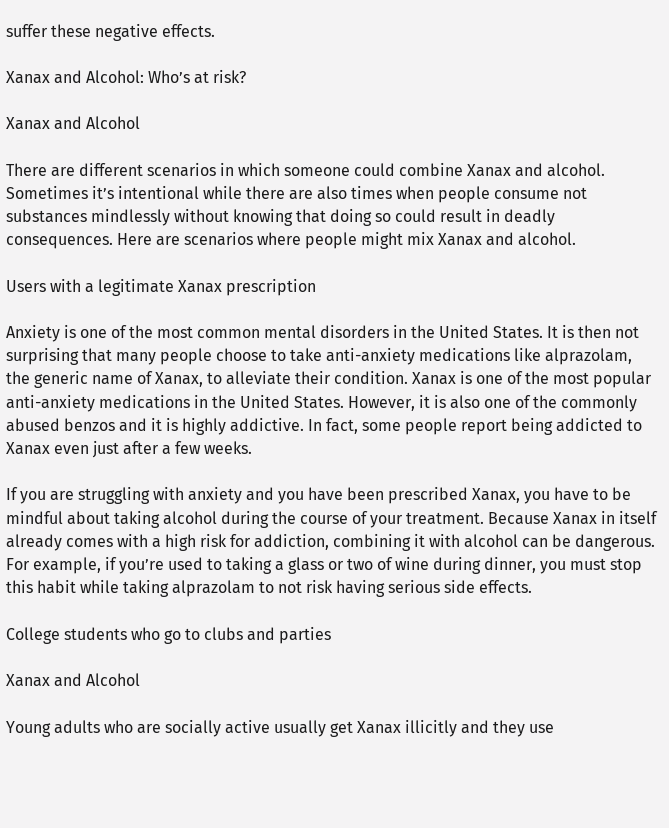suffer these negative effects.

Xanax and Alcohol: Who’s at risk?

Xanax and Alcohol

There are different scenarios in which someone could combine Xanax and alcohol. Sometimes it’s intentional while there are also times when people consume not substances mindlessly without knowing that doing so could result in deadly consequences. Here are scenarios where people might mix Xanax and alcohol.

Users with a legitimate Xanax prescription

Anxiety is one of the most common mental disorders in the United States. It is then not surprising that many people choose to take anti-anxiety medications like alprazolam, the generic name of Xanax, to alleviate their condition. Xanax is one of the most popular anti-anxiety medications in the United States. However, it is also one of the commonly abused benzos and it is highly addictive. In fact, some people report being addicted to Xanax even just after a few weeks.

If you are struggling with anxiety and you have been prescribed Xanax, you have to be mindful about taking alcohol during the course of your treatment. Because Xanax in itself already comes with a high risk for addiction, combining it with alcohol can be dangerous. For example, if you’re used to taking a glass or two of wine during dinner, you must stop this habit while taking alprazolam to not risk having serious side effects.

College students who go to clubs and parties

Xanax and Alcohol

Young adults who are socially active usually get Xanax illicitly and they use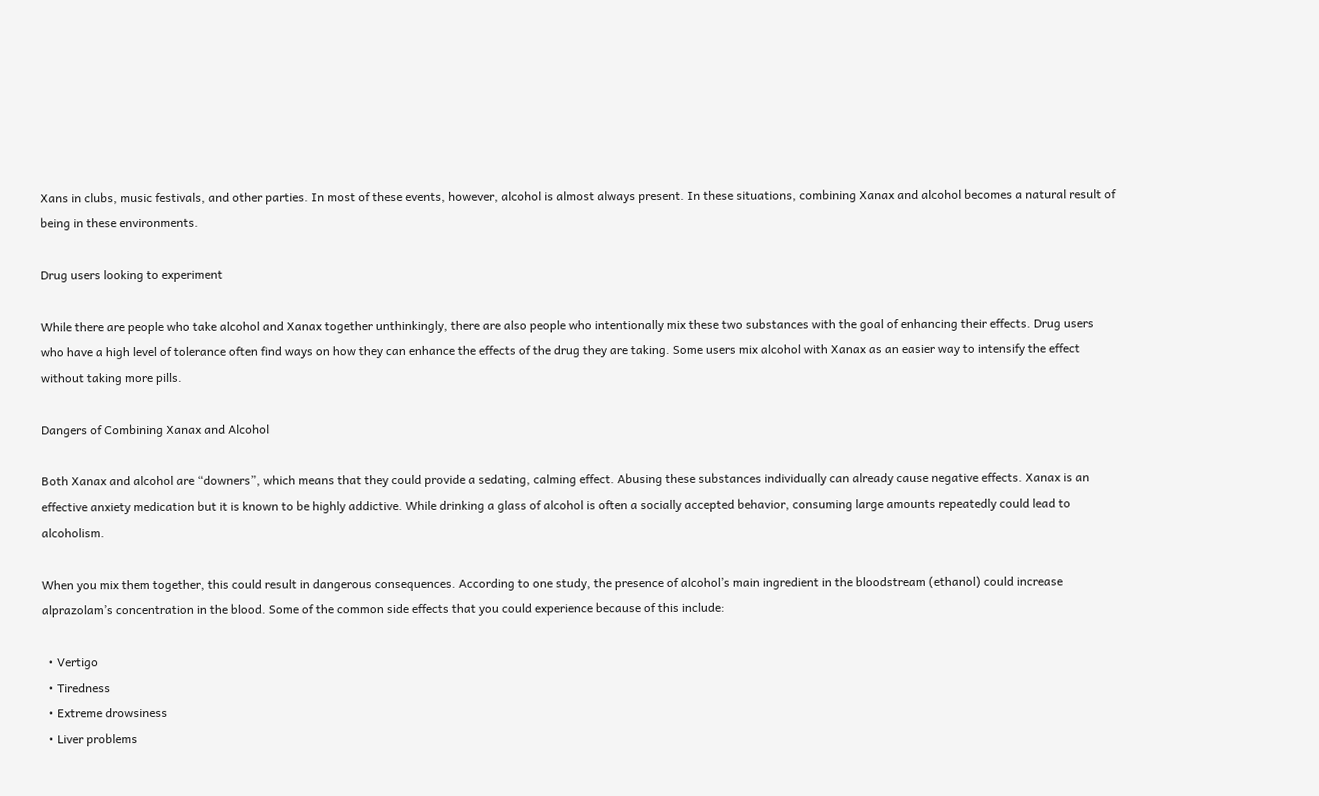Xans in clubs, music festivals, and other parties. In most of these events, however, alcohol is almost always present. In these situations, combining Xanax and alcohol becomes a natural result of being in these environments.

Drug users looking to experiment

While there are people who take alcohol and Xanax together unthinkingly, there are also people who intentionally mix these two substances with the goal of enhancing their effects. Drug users who have a high level of tolerance often find ways on how they can enhance the effects of the drug they are taking. Some users mix alcohol with Xanax as an easier way to intensify the effect without taking more pills.

Dangers of Combining Xanax and Alcohol

Both Xanax and alcohol are “downers”, which means that they could provide a sedating, calming effect. Abusing these substances individually can already cause negative effects. Xanax is an effective anxiety medication but it is known to be highly addictive. While drinking a glass of alcohol is often a socially accepted behavior, consuming large amounts repeatedly could lead to alcoholism.

When you mix them together, this could result in dangerous consequences. According to one study, the presence of alcohol’s main ingredient in the bloodstream (ethanol) could increase alprazolam’s concentration in the blood. Some of the common side effects that you could experience because of this include:

  • Vertigo
  • Tiredness
  • Extreme drowsiness
  • Liver problems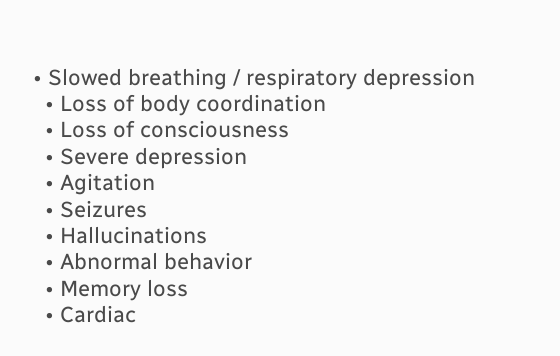• Slowed breathing / respiratory depression
  • Loss of body coordination
  • Loss of consciousness
  • Severe depression
  • Agitation
  • Seizures
  • Hallucinations
  • Abnormal behavior
  • Memory loss
  • Cardiac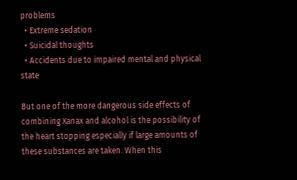problems
  • Extreme sedation
  • Suicidal thoughts
  • Accidents due to impaired mental and physical state

But one of the more dangerous side effects of combining Xanax and alcohol is the possibility of the heart stopping especially if large amounts of these substances are taken. When this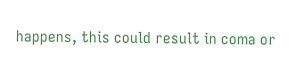happens, this could result in coma or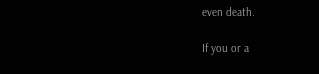even death.

If you or a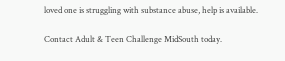loved one is struggling with substance abuse, help is available.

Contact Adult & Teen Challenge MidSouth today.